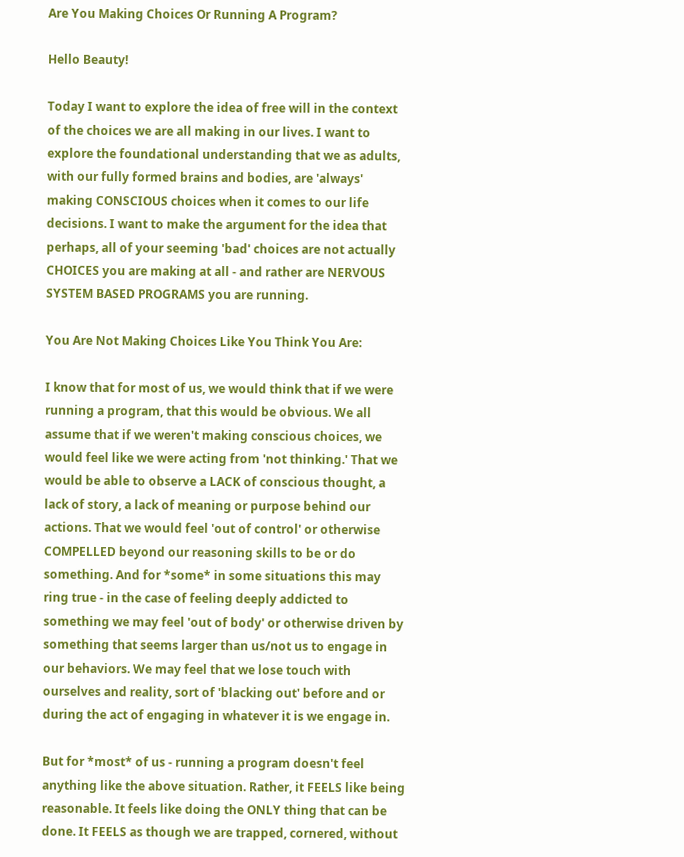Are You Making Choices Or Running A Program?

Hello Beauty!

Today I want to explore the idea of free will in the context of the choices we are all making in our lives. I want to explore the foundational understanding that we as adults, with our fully formed brains and bodies, are 'always' making CONSCIOUS choices when it comes to our life decisions. I want to make the argument for the idea that perhaps, all of your seeming 'bad' choices are not actually CHOICES you are making at all - and rather are NERVOUS SYSTEM BASED PROGRAMS you are running.

You Are Not Making Choices Like You Think You Are:

I know that for most of us, we would think that if we were running a program, that this would be obvious. We all assume that if we weren't making conscious choices, we would feel like we were acting from 'not thinking.' That we would be able to observe a LACK of conscious thought, a lack of story, a lack of meaning or purpose behind our actions. That we would feel 'out of control' or otherwise COMPELLED beyond our reasoning skills to be or do something. And for *some* in some situations this may ring true - in the case of feeling deeply addicted to something we may feel 'out of body' or otherwise driven by something that seems larger than us/not us to engage in our behaviors. We may feel that we lose touch with ourselves and reality, sort of 'blacking out' before and or during the act of engaging in whatever it is we engage in.

But for *most* of us - running a program doesn't feel anything like the above situation. Rather, it FEELS like being reasonable. It feels like doing the ONLY thing that can be done. It FEELS as though we are trapped, cornered, without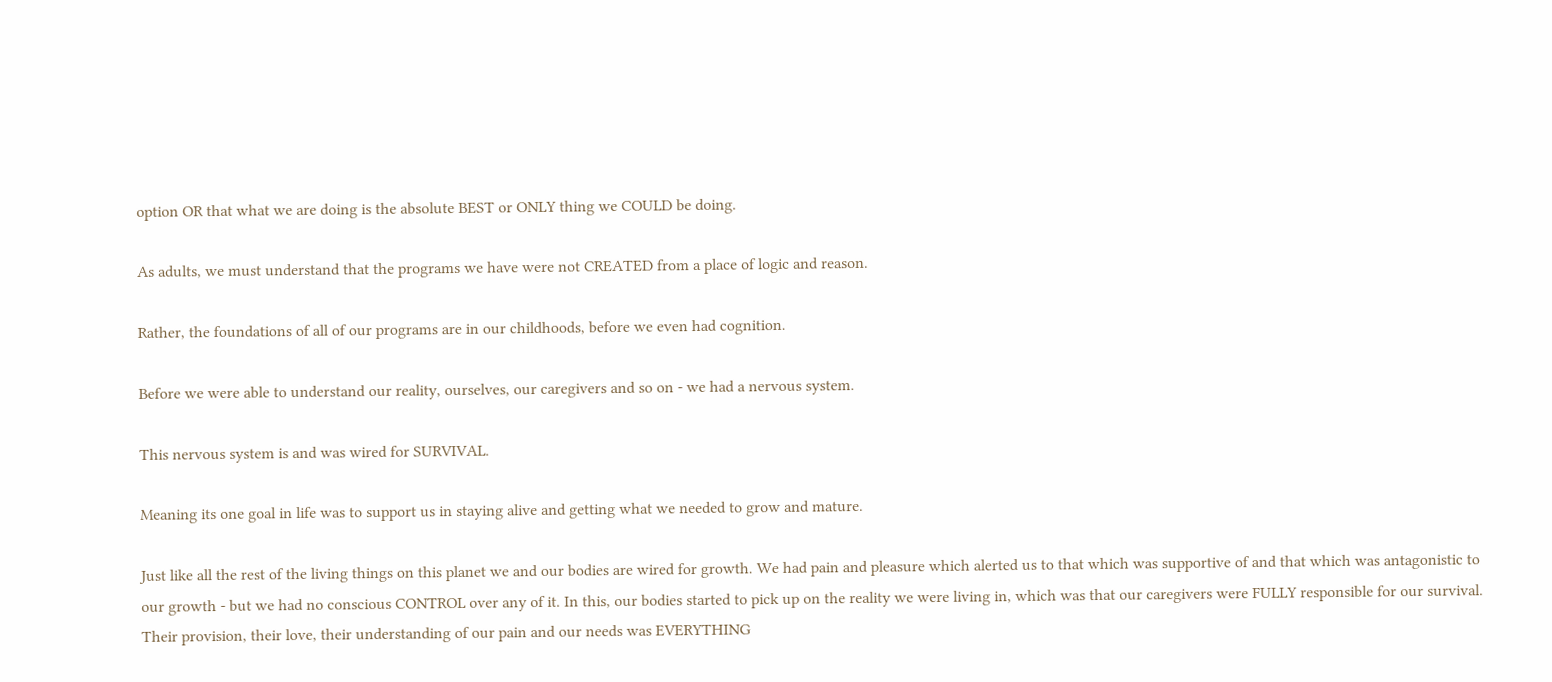option OR that what we are doing is the absolute BEST or ONLY thing we COULD be doing.

As adults, we must understand that the programs we have were not CREATED from a place of logic and reason.

Rather, the foundations of all of our programs are in our childhoods, before we even had cognition.

Before we were able to understand our reality, ourselves, our caregivers and so on - we had a nervous system.

This nervous system is and was wired for SURVIVAL.

Meaning its one goal in life was to support us in staying alive and getting what we needed to grow and mature.

Just like all the rest of the living things on this planet we and our bodies are wired for growth. We had pain and pleasure which alerted us to that which was supportive of and that which was antagonistic to our growth - but we had no conscious CONTROL over any of it. In this, our bodies started to pick up on the reality we were living in, which was that our caregivers were FULLY responsible for our survival. Their provision, their love, their understanding of our pain and our needs was EVERYTHING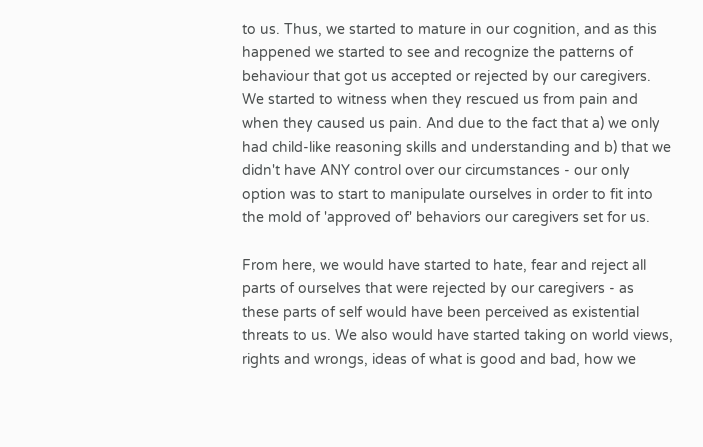to us. Thus, we started to mature in our cognition, and as this happened we started to see and recognize the patterns of behaviour that got us accepted or rejected by our caregivers. We started to witness when they rescued us from pain and when they caused us pain. And due to the fact that a) we only had child-like reasoning skills and understanding and b) that we didn't have ANY control over our circumstances - our only option was to start to manipulate ourselves in order to fit into the mold of 'approved of' behaviors our caregivers set for us.

From here, we would have started to hate, fear and reject all parts of ourselves that were rejected by our caregivers - as these parts of self would have been perceived as existential threats to us. We also would have started taking on world views, rights and wrongs, ideas of what is good and bad, how we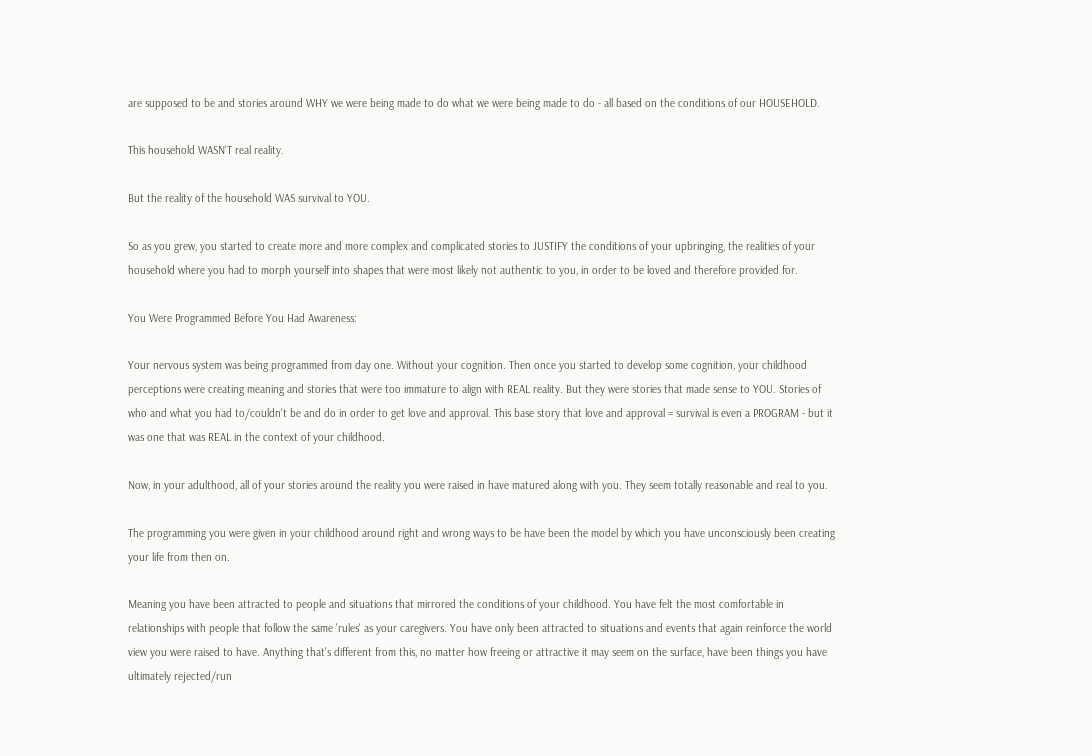are supposed to be and stories around WHY we were being made to do what we were being made to do - all based on the conditions of our HOUSEHOLD.

This household WASN'T real reality.

But the reality of the household WAS survival to YOU.

So as you grew, you started to create more and more complex and complicated stories to JUSTIFY the conditions of your upbringing, the realities of your household where you had to morph yourself into shapes that were most likely not authentic to you, in order to be loved and therefore provided for.

You Were Programmed Before You Had Awareness:

Your nervous system was being programmed from day one. Without your cognition. Then once you started to develop some cognition, your childhood perceptions were creating meaning and stories that were too immature to align with REAL reality. But they were stories that made sense to YOU. Stories of who and what you had to/couldn't be and do in order to get love and approval. This base story that love and approval = survival is even a PROGRAM - but it was one that was REAL in the context of your childhood.

Now, in your adulthood, all of your stories around the reality you were raised in have matured along with you. They seem totally reasonable and real to you.

The programming you were given in your childhood around right and wrong ways to be have been the model by which you have unconsciously been creating your life from then on.

Meaning you have been attracted to people and situations that mirrored the conditions of your childhood. You have felt the most comfortable in relationships with people that follow the same 'rules' as your caregivers. You have only been attracted to situations and events that again reinforce the world view you were raised to have. Anything that's different from this, no matter how freeing or attractive it may seem on the surface, have been things you have ultimately rejected/run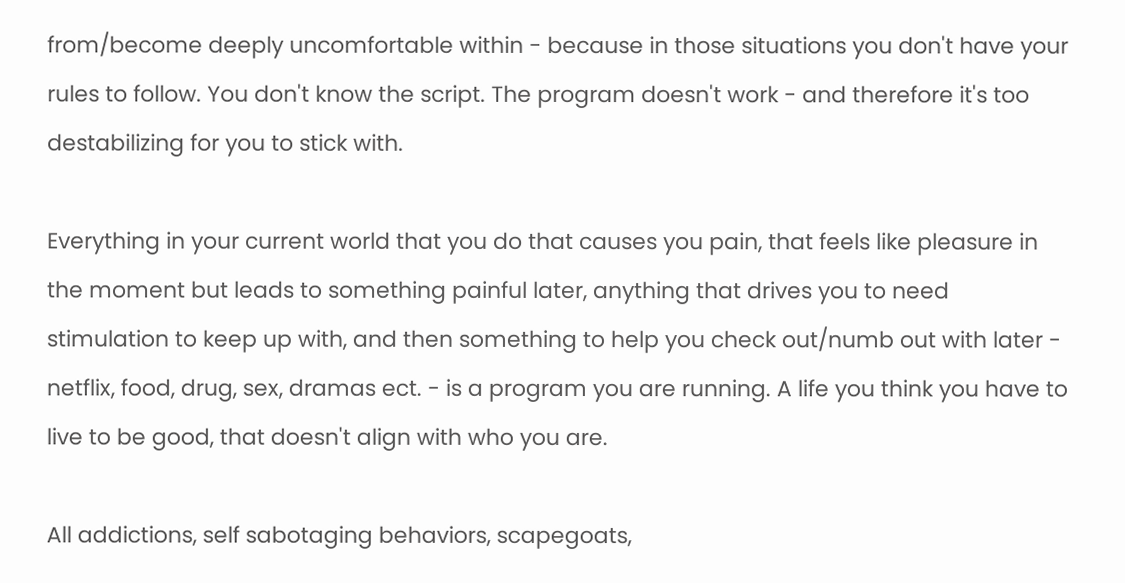from/become deeply uncomfortable within - because in those situations you don't have your rules to follow. You don't know the script. The program doesn't work - and therefore it's too destabilizing for you to stick with.

Everything in your current world that you do that causes you pain, that feels like pleasure in the moment but leads to something painful later, anything that drives you to need stimulation to keep up with, and then something to help you check out/numb out with later - netflix, food, drug, sex, dramas ect. - is a program you are running. A life you think you have to live to be good, that doesn't align with who you are.

All addictions, self sabotaging behaviors, scapegoats,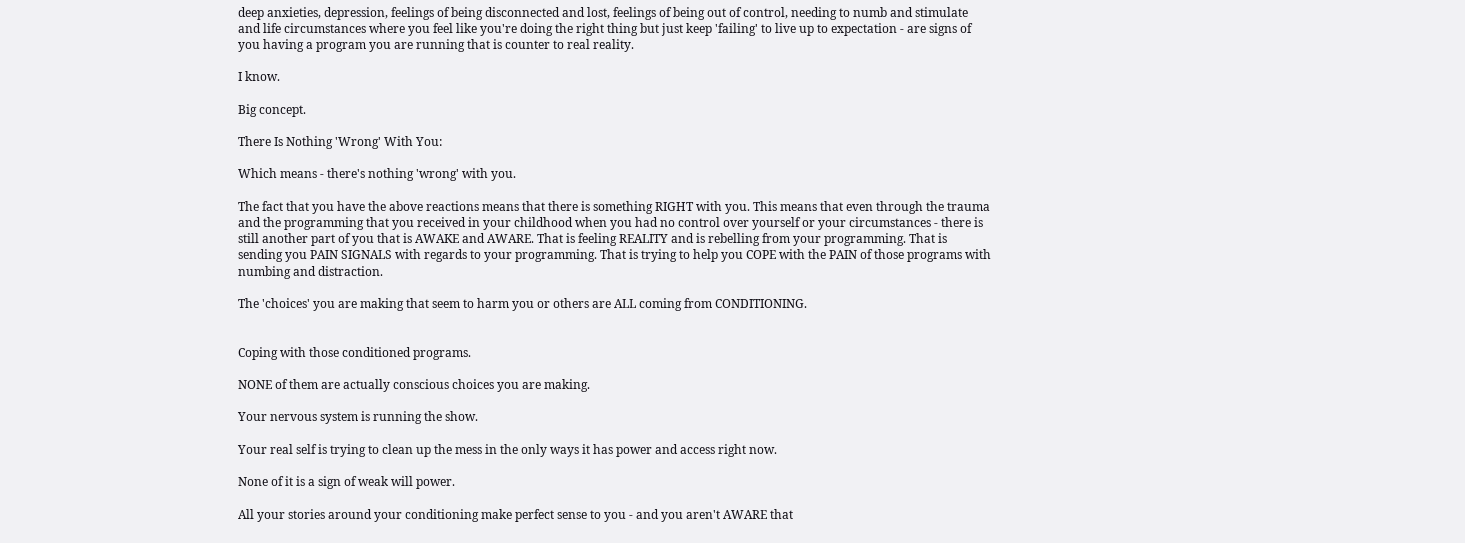deep anxieties, depression, feelings of being disconnected and lost, feelings of being out of control, needing to numb and stimulate and life circumstances where you feel like you're doing the right thing but just keep 'failing' to live up to expectation - are signs of you having a program you are running that is counter to real reality.

I know.

Big concept.

There Is Nothing 'Wrong' With You:

Which means - there's nothing 'wrong' with you.

The fact that you have the above reactions means that there is something RIGHT with you. This means that even through the trauma and the programming that you received in your childhood when you had no control over yourself or your circumstances - there is still another part of you that is AWAKE and AWARE. That is feeling REALITY and is rebelling from your programming. That is sending you PAIN SIGNALS with regards to your programming. That is trying to help you COPE with the PAIN of those programs with numbing and distraction.

The 'choices' you are making that seem to harm you or others are ALL coming from CONDITIONING.


Coping with those conditioned programs.

NONE of them are actually conscious choices you are making.

Your nervous system is running the show.

Your real self is trying to clean up the mess in the only ways it has power and access right now.

None of it is a sign of weak will power.

All your stories around your conditioning make perfect sense to you - and you aren't AWARE that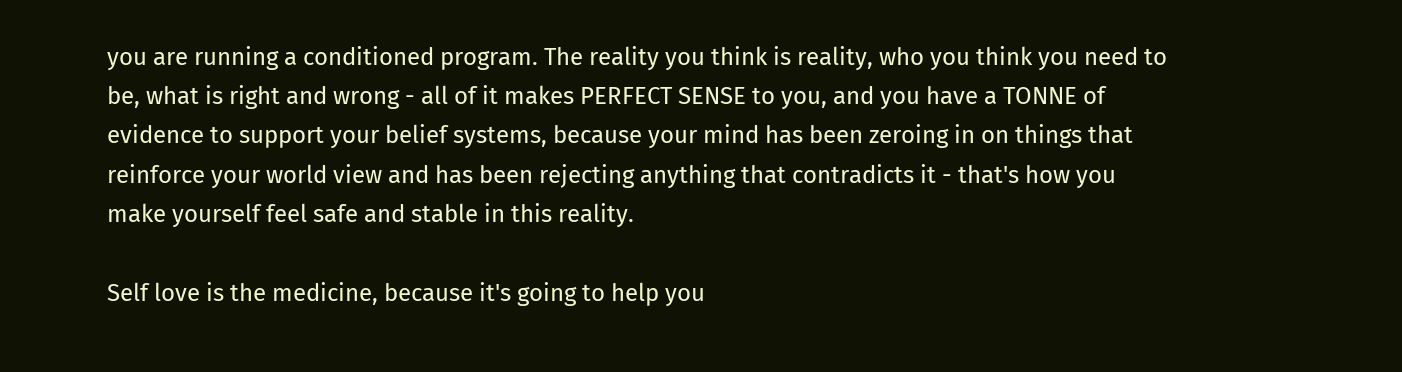you are running a conditioned program. The reality you think is reality, who you think you need to be, what is right and wrong - all of it makes PERFECT SENSE to you, and you have a TONNE of evidence to support your belief systems, because your mind has been zeroing in on things that reinforce your world view and has been rejecting anything that contradicts it - that's how you make yourself feel safe and stable in this reality.

Self love is the medicine, because it's going to help you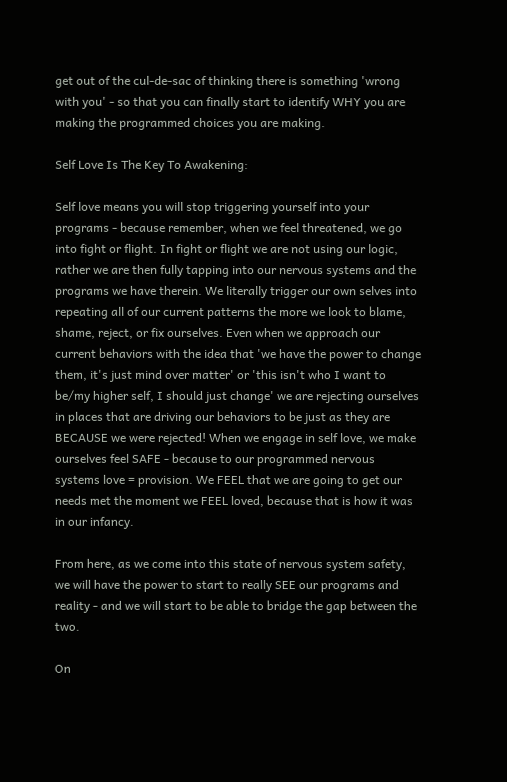get out of the cul-de-sac of thinking there is something 'wrong with you' - so that you can finally start to identify WHY you are making the programmed choices you are making.

Self Love Is The Key To Awakening:

Self love means you will stop triggering yourself into your programs - because remember, when we feel threatened, we go into fight or flight. In fight or flight we are not using our logic, rather we are then fully tapping into our nervous systems and the programs we have therein. We literally trigger our own selves into repeating all of our current patterns the more we look to blame, shame, reject, or fix ourselves. Even when we approach our current behaviors with the idea that 'we have the power to change them, it's just mind over matter' or 'this isn't who I want to be/my higher self, I should just change' we are rejecting ourselves in places that are driving our behaviors to be just as they are BECAUSE we were rejected! When we engage in self love, we make ourselves feel SAFE - because to our programmed nervous systems love = provision. We FEEL that we are going to get our needs met the moment we FEEL loved, because that is how it was in our infancy.

From here, as we come into this state of nervous system safety, we will have the power to start to really SEE our programs and reality - and we will start to be able to bridge the gap between the two.

On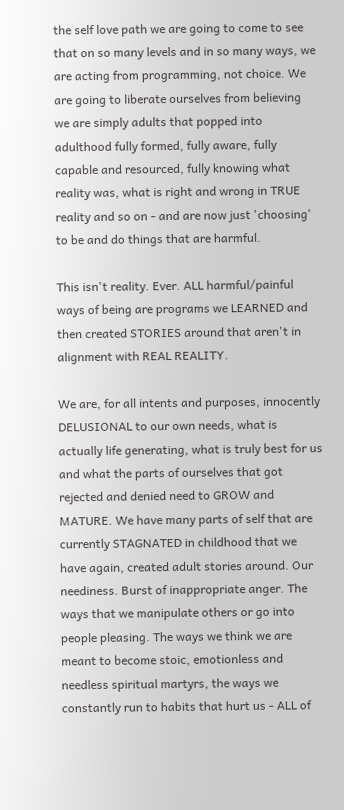the self love path we are going to come to see that on so many levels and in so many ways, we are acting from programming, not choice. We are going to liberate ourselves from believing we are simply adults that popped into adulthood fully formed, fully aware, fully capable and resourced, fully knowing what reality was, what is right and wrong in TRUE reality and so on - and are now just 'choosing' to be and do things that are harmful.

This isn't reality. Ever. ALL harmful/painful ways of being are programs we LEARNED and then created STORIES around that aren't in alignment with REAL REALITY.

We are, for all intents and purposes, innocently DELUSIONAL to our own needs, what is actually life generating, what is truly best for us and what the parts of ourselves that got rejected and denied need to GROW and MATURE. We have many parts of self that are currently STAGNATED in childhood that we have again, created adult stories around. Our neediness. Burst of inappropriate anger. The ways that we manipulate others or go into people pleasing. The ways we think we are meant to become stoic, emotionless and needless spiritual martyrs, the ways we constantly run to habits that hurt us - ALL of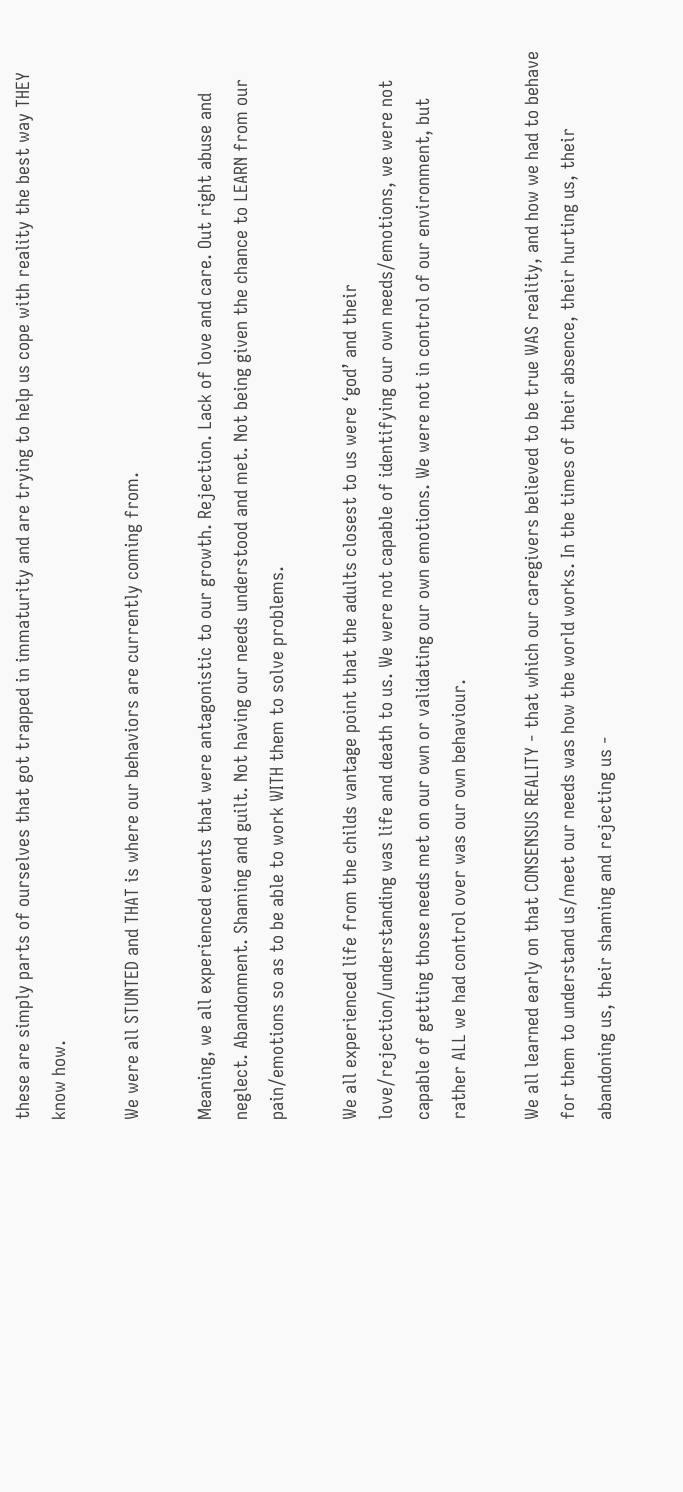these are simply parts of ourselves that got trapped in immaturity and are trying to help us cope with reality the best way THEY know how.

We were all STUNTED and THAT is where our behaviors are currently coming from.

Meaning, we all experienced events that were antagonistic to our growth. Rejection. Lack of love and care. Out right abuse and neglect. Abandonment. Shaming and guilt. Not having our needs understood and met. Not being given the chance to LEARN from our pain/emotions so as to be able to work WITH them to solve problems.

We all experienced life from the childs vantage point that the adults closest to us were ‘god’ and their love/rejection/understanding was life and death to us. We were not capable of identifying our own needs/emotions, we were not capable of getting those needs met on our own or validating our own emotions. We were not in control of our environment, but rather ALL we had control over was our own behaviour.

We all learned early on that CONSENSUS REALITY - that which our caregivers believed to be true WAS reality, and how we had to behave for them to understand us/meet our needs was how the world works. In the times of their absence, their hurting us, their abandoning us, their shaming and rejecting us -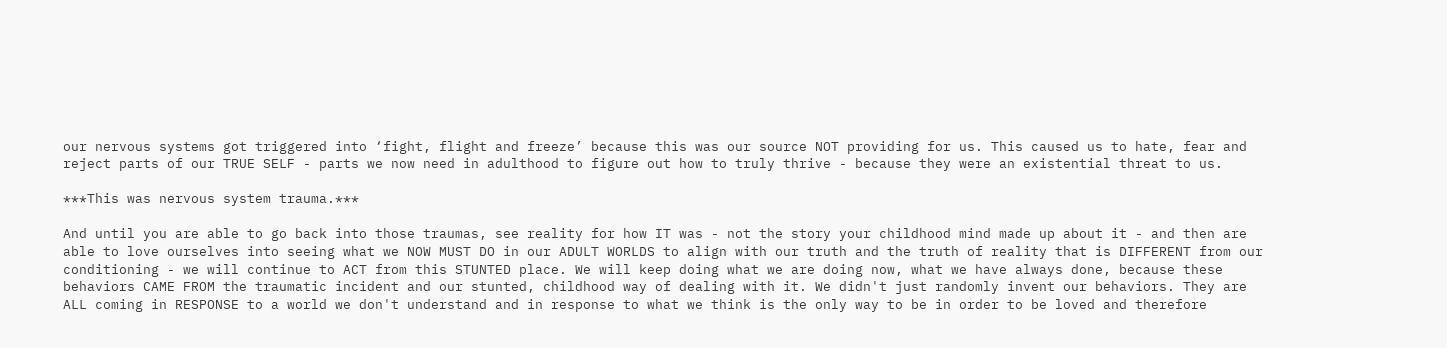our nervous systems got triggered into ‘fight, flight and freeze’ because this was our source NOT providing for us. This caused us to hate, fear and reject parts of our TRUE SELF - parts we now need in adulthood to figure out how to truly thrive - because they were an existential threat to us.

***This was nervous system trauma.***

And until you are able to go back into those traumas, see reality for how IT was - not the story your childhood mind made up about it - and then are able to love ourselves into seeing what we NOW MUST DO in our ADULT WORLDS to align with our truth and the truth of reality that is DIFFERENT from our conditioning - we will continue to ACT from this STUNTED place. We will keep doing what we are doing now, what we have always done, because these behaviors CAME FROM the traumatic incident and our stunted, childhood way of dealing with it. We didn't just randomly invent our behaviors. They are ALL coming in RESPONSE to a world we don't understand and in response to what we think is the only way to be in order to be loved and therefore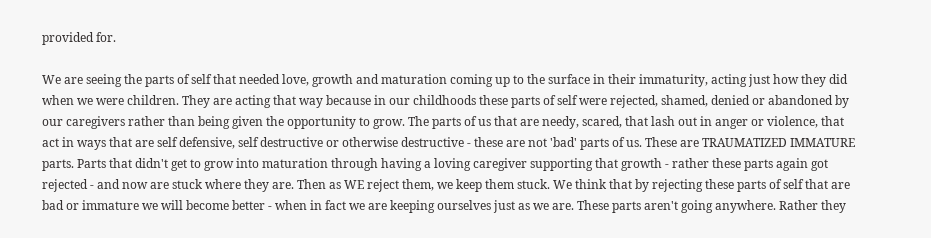provided for.

We are seeing the parts of self that needed love, growth and maturation coming up to the surface in their immaturity, acting just how they did when we were children. They are acting that way because in our childhoods these parts of self were rejected, shamed, denied or abandoned by our caregivers rather than being given the opportunity to grow. The parts of us that are needy, scared, that lash out in anger or violence, that act in ways that are self defensive, self destructive or otherwise destructive - these are not 'bad' parts of us. These are TRAUMATIZED IMMATURE parts. Parts that didn't get to grow into maturation through having a loving caregiver supporting that growth - rather these parts again got rejected - and now are stuck where they are. Then as WE reject them, we keep them stuck. We think that by rejecting these parts of self that are bad or immature we will become better - when in fact we are keeping ourselves just as we are. These parts aren't going anywhere. Rather they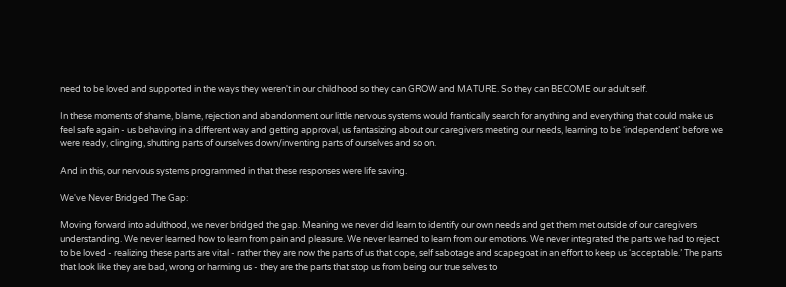need to be loved and supported in the ways they weren't in our childhood so they can GROW and MATURE. So they can BECOME our adult self.

In these moments of shame, blame, rejection and abandonment our little nervous systems would frantically search for anything and everything that could make us feel safe again - us behaving in a different way and getting approval, us fantasizing about our caregivers meeting our needs, learning to be ‘independent’ before we were ready, clinging, shutting parts of ourselves down/inventing parts of ourselves and so on.

And in this, our nervous systems programmed in that these responses were life saving.

We've Never Bridged The Gap:

Moving forward into adulthood, we never bridged the gap. Meaning we never did learn to identify our own needs and get them met outside of our caregivers understanding. We never learned how to learn from pain and pleasure. We never learned to learn from our emotions. We never integrated the parts we had to reject to be loved - realizing these parts are vital - rather they are now the parts of us that cope, self sabotage and scapegoat in an effort to keep us ‘acceptable.’ The parts that look like they are bad, wrong or harming us - they are the parts that stop us from being our true selves to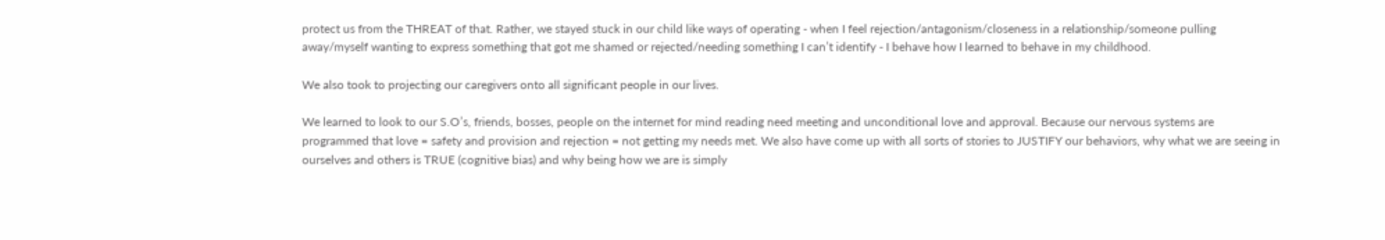protect us from the THREAT of that. Rather, we stayed stuck in our child like ways of operating - when I feel rejection/antagonism/closeness in a relationship/someone pulling away/myself wanting to express something that got me shamed or rejected/needing something I can’t identify - I behave how I learned to behave in my childhood.

We also took to projecting our caregivers onto all significant people in our lives.

We learned to look to our S.O’s, friends, bosses, people on the internet for mind reading need meeting and unconditional love and approval. Because our nervous systems are programmed that love = safety and provision and rejection = not getting my needs met. We also have come up with all sorts of stories to JUSTIFY our behaviors, why what we are seeing in ourselves and others is TRUE (cognitive bias) and why being how we are is simply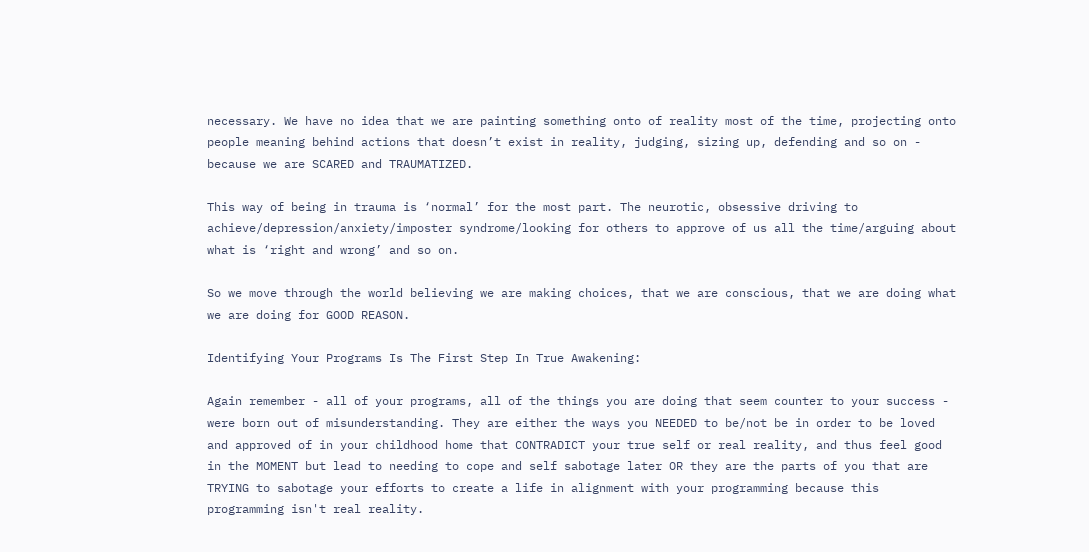necessary. We have no idea that we are painting something onto of reality most of the time, projecting onto people meaning behind actions that doesn’t exist in reality, judging, sizing up, defending and so on - because we are SCARED and TRAUMATIZED.

This way of being in trauma is ‘normal’ for the most part. The neurotic, obsessive driving to achieve/depression/anxiety/imposter syndrome/looking for others to approve of us all the time/arguing about what is ‘right and wrong’ and so on.

So we move through the world believing we are making choices, that we are conscious, that we are doing what we are doing for GOOD REASON.

Identifying Your Programs Is The First Step In True Awakening:

Again remember - all of your programs, all of the things you are doing that seem counter to your success - were born out of misunderstanding. They are either the ways you NEEDED to be/not be in order to be loved and approved of in your childhood home that CONTRADICT your true self or real reality, and thus feel good in the MOMENT but lead to needing to cope and self sabotage later OR they are the parts of you that are TRYING to sabotage your efforts to create a life in alignment with your programming because this programming isn't real reality.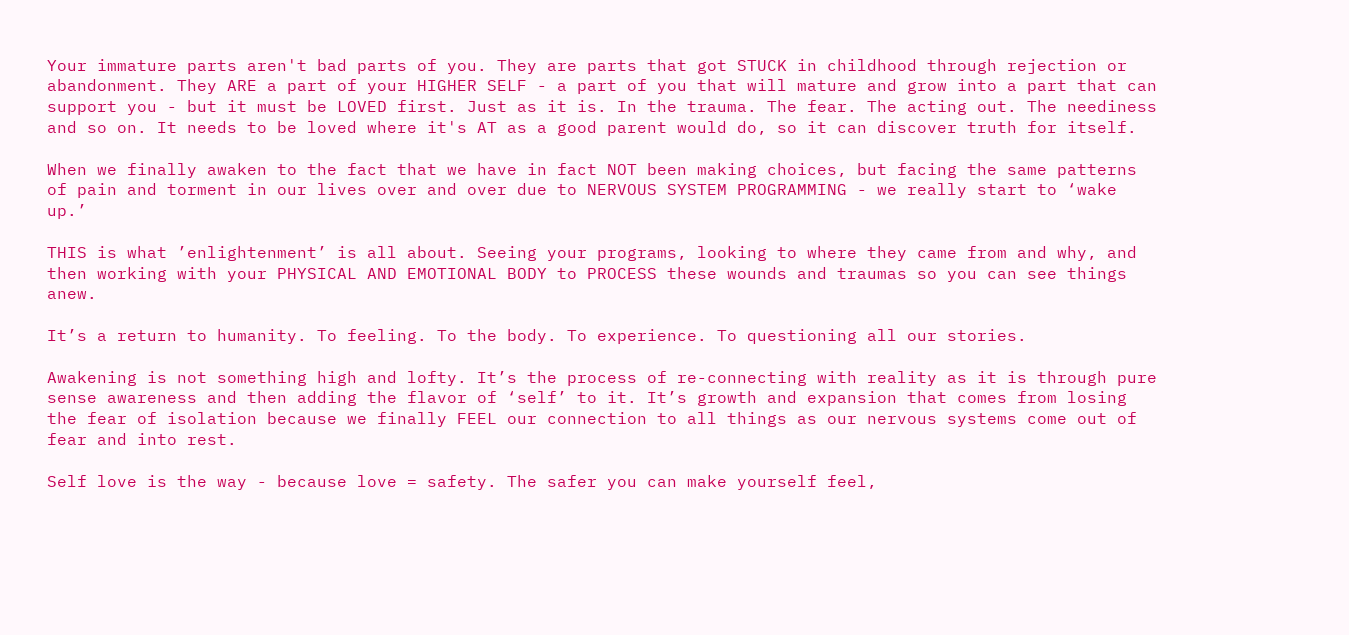Your immature parts aren't bad parts of you. They are parts that got STUCK in childhood through rejection or abandonment. They ARE a part of your HIGHER SELF - a part of you that will mature and grow into a part that can support you - but it must be LOVED first. Just as it is. In the trauma. The fear. The acting out. The neediness and so on. It needs to be loved where it's AT as a good parent would do, so it can discover truth for itself.

When we finally awaken to the fact that we have in fact NOT been making choices, but facing the same patterns of pain and torment in our lives over and over due to NERVOUS SYSTEM PROGRAMMING - we really start to ‘wake up.’

THIS is what ’enlightenment’ is all about. Seeing your programs, looking to where they came from and why, and then working with your PHYSICAL AND EMOTIONAL BODY to PROCESS these wounds and traumas so you can see things anew.

It’s a return to humanity. To feeling. To the body. To experience. To questioning all our stories.

Awakening is not something high and lofty. It’s the process of re-connecting with reality as it is through pure sense awareness and then adding the flavor of ‘self’ to it. It’s growth and expansion that comes from losing the fear of isolation because we finally FEEL our connection to all things as our nervous systems come out of fear and into rest.

Self love is the way - because love = safety. The safer you can make yourself feel,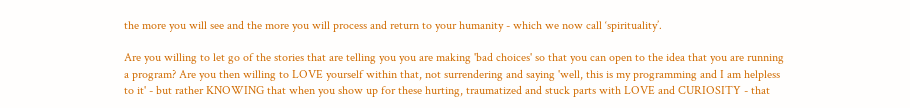the more you will see and the more you will process and return to your humanity - which we now call ‘spirituality’.

Are you willing to let go of the stories that are telling you you are making 'bad choices' so that you can open to the idea that you are running a program? Are you then willing to LOVE yourself within that, not surrendering and saying 'well, this is my programming and I am helpless to it' - but rather KNOWING that when you show up for these hurting, traumatized and stuck parts with LOVE and CURIOSITY - that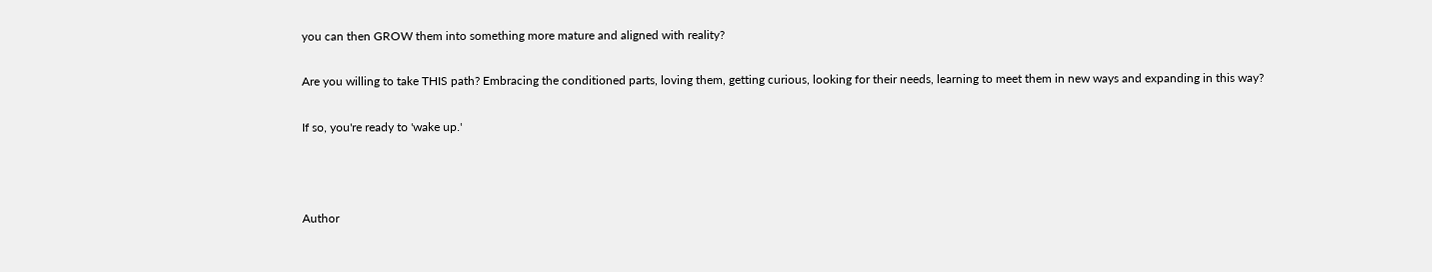you can then GROW them into something more mature and aligned with reality?

Are you willing to take THIS path? Embracing the conditioned parts, loving them, getting curious, looking for their needs, learning to meet them in new ways and expanding in this way?

If so, you're ready to 'wake up.'



Author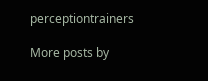perceptiontrainers

More posts by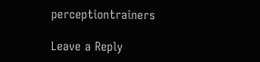perceptiontrainers

Leave a Reply